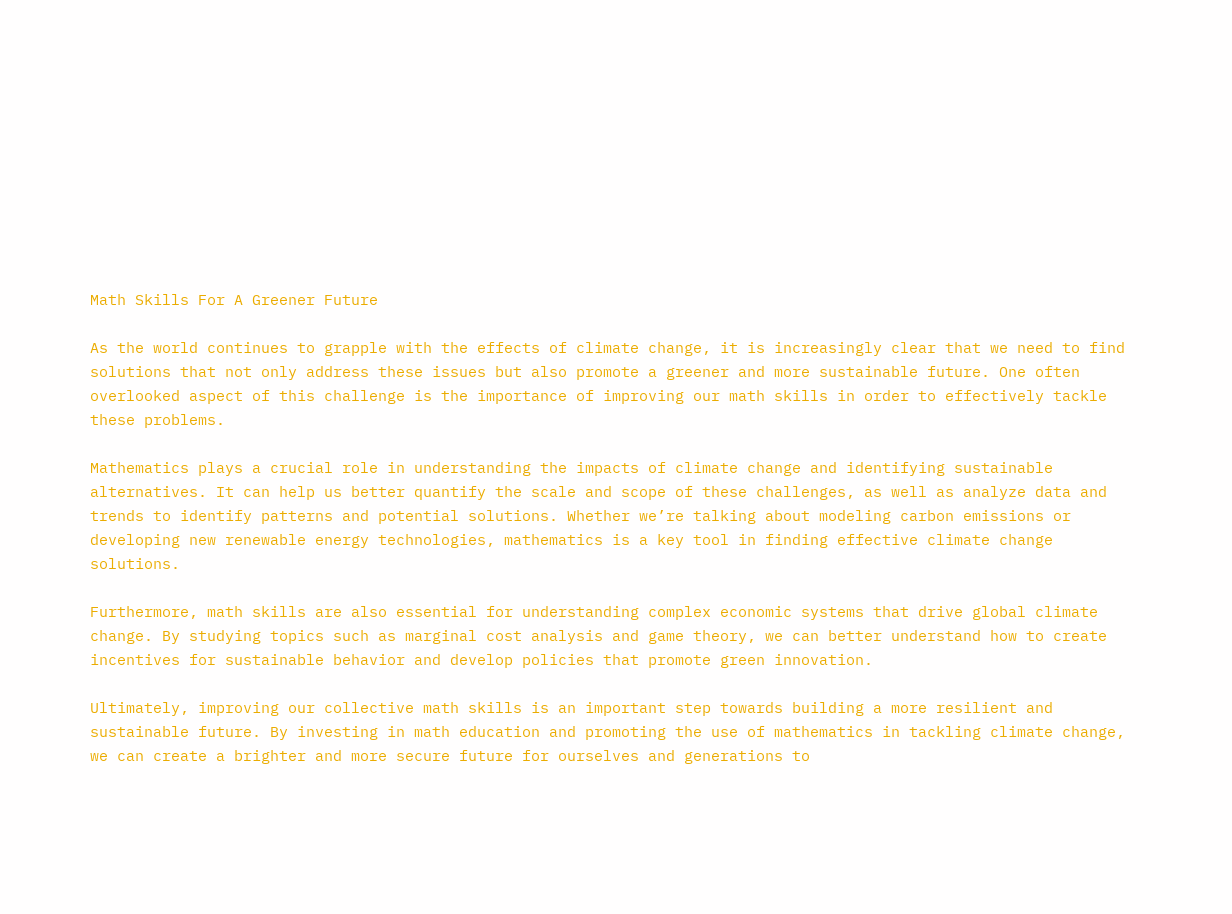Math Skills For A Greener Future

As the world continues to grapple with the effects of climate change, it is increasingly clear that we need to find solutions that not only address these issues but also promote a greener and more sustainable future. One often overlooked aspect of this challenge is the importance of improving our math skills in order to effectively tackle these problems.

Mathematics plays a crucial role in understanding the impacts of climate change and identifying sustainable alternatives. It can help us better quantify the scale and scope of these challenges, as well as analyze data and trends to identify patterns and potential solutions. Whether we’re talking about modeling carbon emissions or developing new renewable energy technologies, mathematics is a key tool in finding effective climate change solutions.

Furthermore, math skills are also essential for understanding complex economic systems that drive global climate change. By studying topics such as marginal cost analysis and game theory, we can better understand how to create incentives for sustainable behavior and develop policies that promote green innovation.

Ultimately, improving our collective math skills is an important step towards building a more resilient and sustainable future. By investing in math education and promoting the use of mathematics in tackling climate change, we can create a brighter and more secure future for ourselves and generations to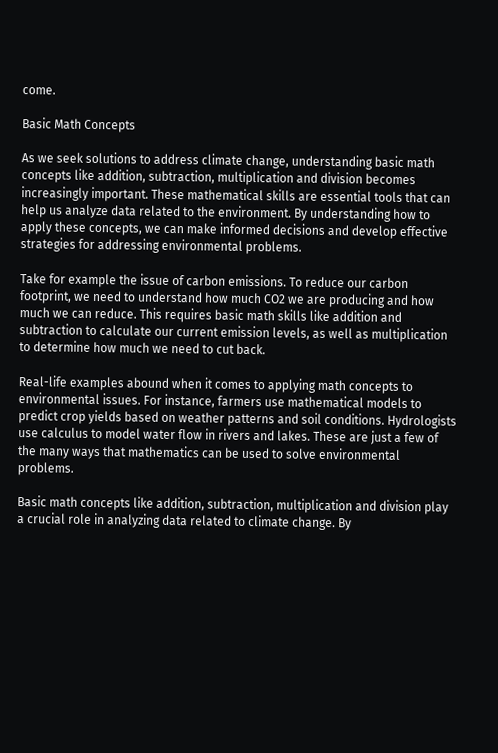come.

Basic Math Concepts

As we seek solutions to address climate change, understanding basic math concepts like addition, subtraction, multiplication and division becomes increasingly important. These mathematical skills are essential tools that can help us analyze data related to the environment. By understanding how to apply these concepts, we can make informed decisions and develop effective strategies for addressing environmental problems.

Take for example the issue of carbon emissions. To reduce our carbon footprint, we need to understand how much CO2 we are producing and how much we can reduce. This requires basic math skills like addition and subtraction to calculate our current emission levels, as well as multiplication to determine how much we need to cut back.

Real-life examples abound when it comes to applying math concepts to environmental issues. For instance, farmers use mathematical models to predict crop yields based on weather patterns and soil conditions. Hydrologists use calculus to model water flow in rivers and lakes. These are just a few of the many ways that mathematics can be used to solve environmental problems.

Basic math concepts like addition, subtraction, multiplication and division play a crucial role in analyzing data related to climate change. By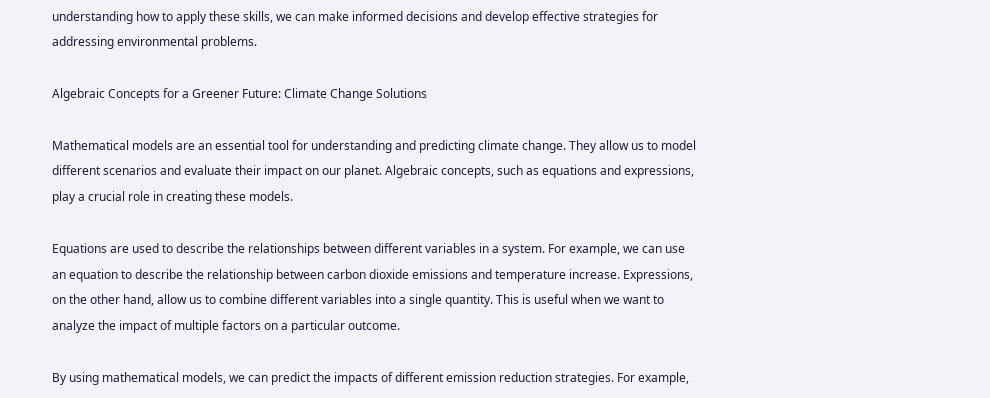understanding how to apply these skills, we can make informed decisions and develop effective strategies for addressing environmental problems.

Algebraic Concepts for a Greener Future: Climate Change Solutions

Mathematical models are an essential tool for understanding and predicting climate change. They allow us to model different scenarios and evaluate their impact on our planet. Algebraic concepts, such as equations and expressions, play a crucial role in creating these models.

Equations are used to describe the relationships between different variables in a system. For example, we can use an equation to describe the relationship between carbon dioxide emissions and temperature increase. Expressions, on the other hand, allow us to combine different variables into a single quantity. This is useful when we want to analyze the impact of multiple factors on a particular outcome.

By using mathematical models, we can predict the impacts of different emission reduction strategies. For example,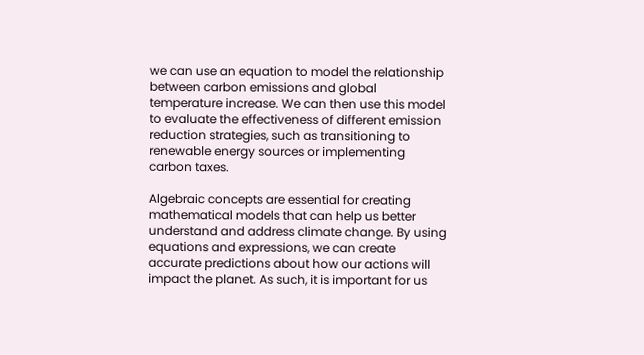we can use an equation to model the relationship between carbon emissions and global temperature increase. We can then use this model to evaluate the effectiveness of different emission reduction strategies, such as transitioning to renewable energy sources or implementing carbon taxes.

Algebraic concepts are essential for creating mathematical models that can help us better understand and address climate change. By using equations and expressions, we can create accurate predictions about how our actions will impact the planet. As such, it is important for us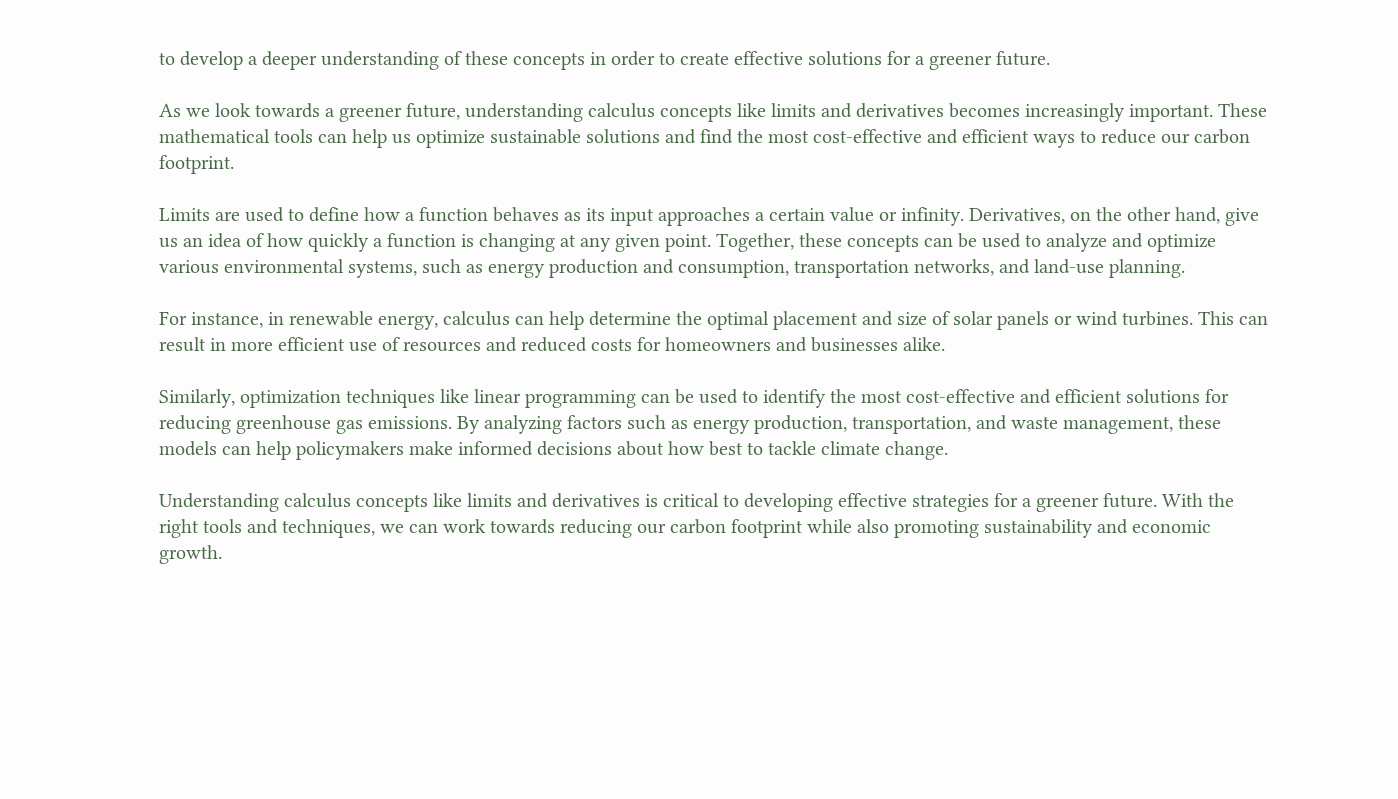to develop a deeper understanding of these concepts in order to create effective solutions for a greener future.

As we look towards a greener future, understanding calculus concepts like limits and derivatives becomes increasingly important. These mathematical tools can help us optimize sustainable solutions and find the most cost-effective and efficient ways to reduce our carbon footprint.

Limits are used to define how a function behaves as its input approaches a certain value or infinity. Derivatives, on the other hand, give us an idea of how quickly a function is changing at any given point. Together, these concepts can be used to analyze and optimize various environmental systems, such as energy production and consumption, transportation networks, and land-use planning.

For instance, in renewable energy, calculus can help determine the optimal placement and size of solar panels or wind turbines. This can result in more efficient use of resources and reduced costs for homeowners and businesses alike.

Similarly, optimization techniques like linear programming can be used to identify the most cost-effective and efficient solutions for reducing greenhouse gas emissions. By analyzing factors such as energy production, transportation, and waste management, these models can help policymakers make informed decisions about how best to tackle climate change.

Understanding calculus concepts like limits and derivatives is critical to developing effective strategies for a greener future. With the right tools and techniques, we can work towards reducing our carbon footprint while also promoting sustainability and economic growth.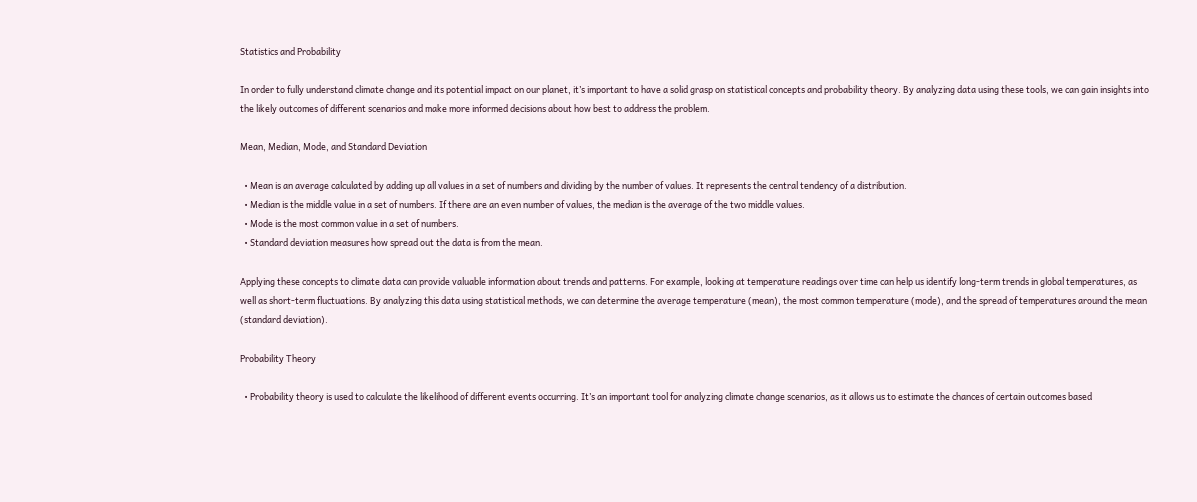Statistics and Probability

In order to fully understand climate change and its potential impact on our planet, it’s important to have a solid grasp on statistical concepts and probability theory. By analyzing data using these tools, we can gain insights into the likely outcomes of different scenarios and make more informed decisions about how best to address the problem.

Mean, Median, Mode, and Standard Deviation

  • Mean is an average calculated by adding up all values in a set of numbers and dividing by the number of values. It represents the central tendency of a distribution.
  • Median is the middle value in a set of numbers. If there are an even number of values, the median is the average of the two middle values.
  • Mode is the most common value in a set of numbers.
  • Standard deviation measures how spread out the data is from the mean.

Applying these concepts to climate data can provide valuable information about trends and patterns. For example, looking at temperature readings over time can help us identify long-term trends in global temperatures, as well as short-term fluctuations. By analyzing this data using statistical methods, we can determine the average temperature (mean), the most common temperature (mode), and the spread of temperatures around the mean (standard deviation).

Probability Theory

  • Probability theory is used to calculate the likelihood of different events occurring. It’s an important tool for analyzing climate change scenarios, as it allows us to estimate the chances of certain outcomes based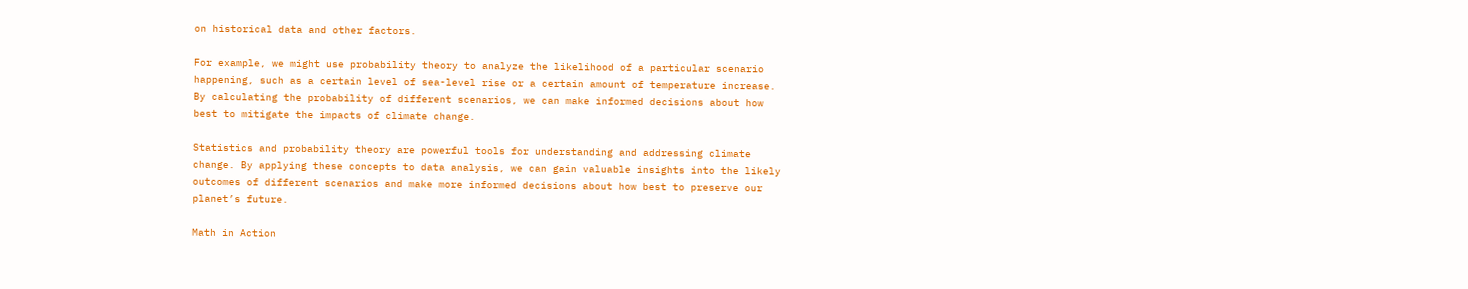on historical data and other factors.

For example, we might use probability theory to analyze the likelihood of a particular scenario happening, such as a certain level of sea-level rise or a certain amount of temperature increase. By calculating the probability of different scenarios, we can make informed decisions about how best to mitigate the impacts of climate change.

Statistics and probability theory are powerful tools for understanding and addressing climate change. By applying these concepts to data analysis, we can gain valuable insights into the likely outcomes of different scenarios and make more informed decisions about how best to preserve our planet’s future.

Math in Action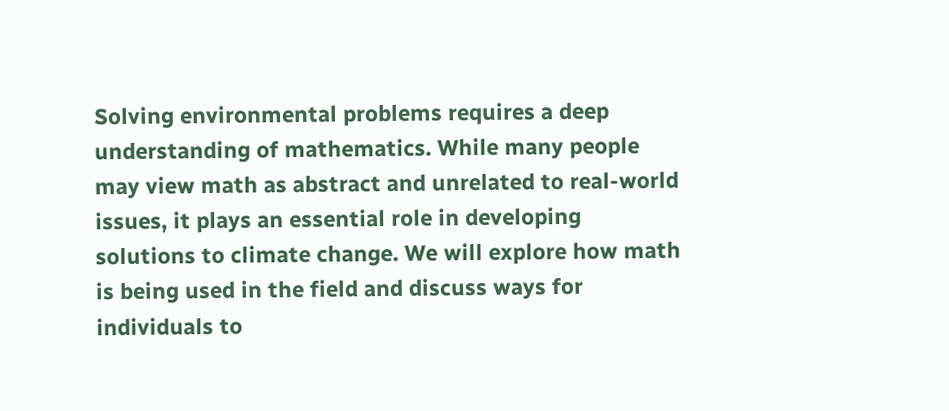Solving environmental problems requires a deep understanding of mathematics. While many people may view math as abstract and unrelated to real-world issues, it plays an essential role in developing solutions to climate change. We will explore how math is being used in the field and discuss ways for individuals to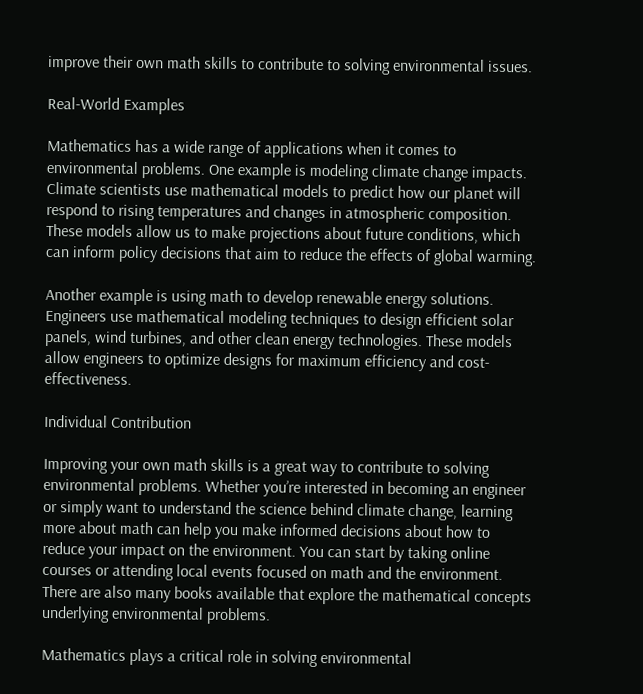improve their own math skills to contribute to solving environmental issues.

Real-World Examples

Mathematics has a wide range of applications when it comes to environmental problems. One example is modeling climate change impacts. Climate scientists use mathematical models to predict how our planet will respond to rising temperatures and changes in atmospheric composition. These models allow us to make projections about future conditions, which can inform policy decisions that aim to reduce the effects of global warming.

Another example is using math to develop renewable energy solutions. Engineers use mathematical modeling techniques to design efficient solar panels, wind turbines, and other clean energy technologies. These models allow engineers to optimize designs for maximum efficiency and cost-effectiveness.

Individual Contribution

Improving your own math skills is a great way to contribute to solving environmental problems. Whether you’re interested in becoming an engineer or simply want to understand the science behind climate change, learning more about math can help you make informed decisions about how to reduce your impact on the environment. You can start by taking online courses or attending local events focused on math and the environment. There are also many books available that explore the mathematical concepts underlying environmental problems.

Mathematics plays a critical role in solving environmental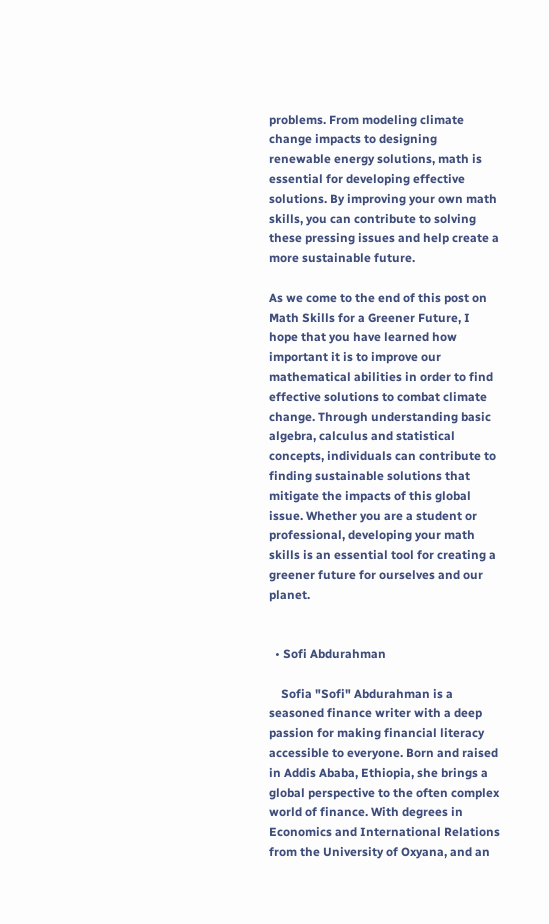problems. From modeling climate change impacts to designing renewable energy solutions, math is essential for developing effective solutions. By improving your own math skills, you can contribute to solving these pressing issues and help create a more sustainable future.

As we come to the end of this post on Math Skills for a Greener Future, I hope that you have learned how important it is to improve our mathematical abilities in order to find effective solutions to combat climate change. Through understanding basic algebra, calculus and statistical concepts, individuals can contribute to finding sustainable solutions that mitigate the impacts of this global issue. Whether you are a student or professional, developing your math skills is an essential tool for creating a greener future for ourselves and our planet.


  • Sofi Abdurahman

    Sofia "Sofi" Abdurahman is a seasoned finance writer with a deep passion for making financial literacy accessible to everyone. Born and raised in Addis Ababa, Ethiopia, she brings a global perspective to the often complex world of finance. With degrees in Economics and International Relations from the University of Oxyana, and an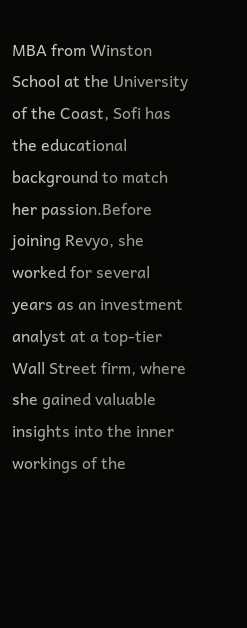MBA from Winston School at the University of the Coast, Sofi has the educational background to match her passion.Before joining Revyo, she worked for several years as an investment analyst at a top-tier Wall Street firm, where she gained valuable insights into the inner workings of the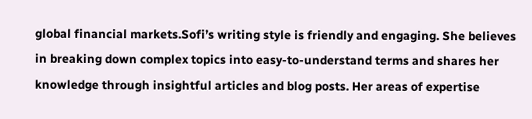global financial markets.Sofi’s writing style is friendly and engaging. She believes in breaking down complex topics into easy-to-understand terms and shares her knowledge through insightful articles and blog posts. Her areas of expertise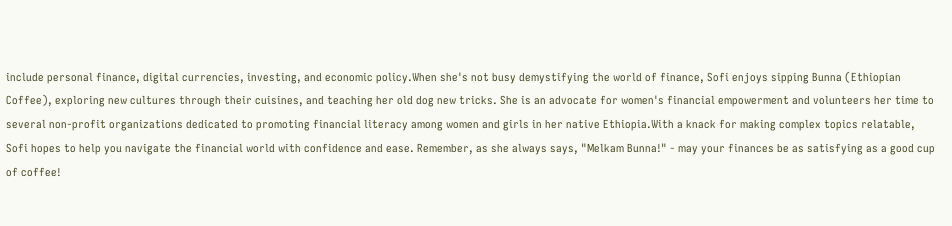include personal finance, digital currencies, investing, and economic policy.When she's not busy demystifying the world of finance, Sofi enjoys sipping Bunna (Ethiopian Coffee), exploring new cultures through their cuisines, and teaching her old dog new tricks. She is an advocate for women's financial empowerment and volunteers her time to several non-profit organizations dedicated to promoting financial literacy among women and girls in her native Ethiopia.With a knack for making complex topics relatable, Sofi hopes to help you navigate the financial world with confidence and ease. Remember, as she always says, "Melkam Bunna!" - may your finances be as satisfying as a good cup of coffee!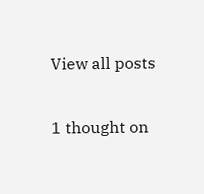View all posts

1 thought on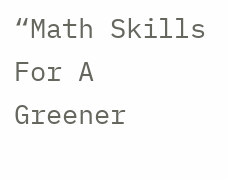“Math Skills For A Greener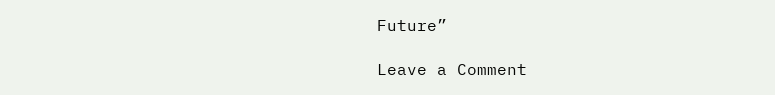Future”

Leave a Comment